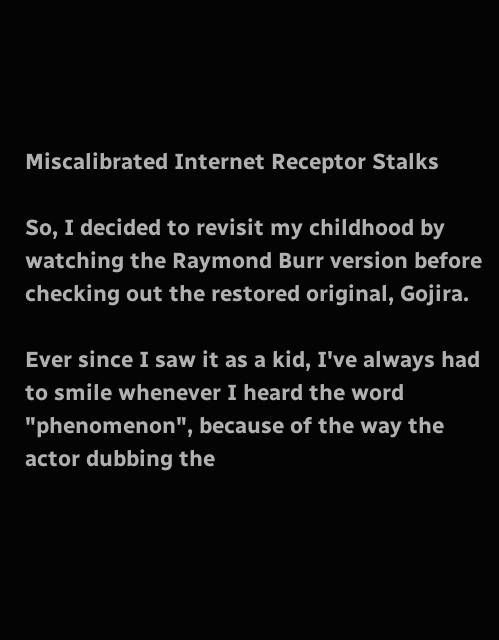Miscalibrated Internet Receptor Stalks

So, I decided to revisit my childhood by watching the Raymond Burr version before checking out the restored original, Gojira.

Ever since I saw it as a kid, I've always had to smile whenever I heard the word "phenomenon", because of the way the actor dubbing the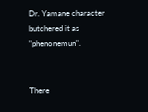Dr. Yamane character butchered it as "phenonemun".


There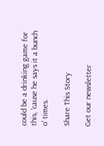could be a drinking game for this, 'cause he says it a bunch o' times.

Share This Story

Get our newsletter